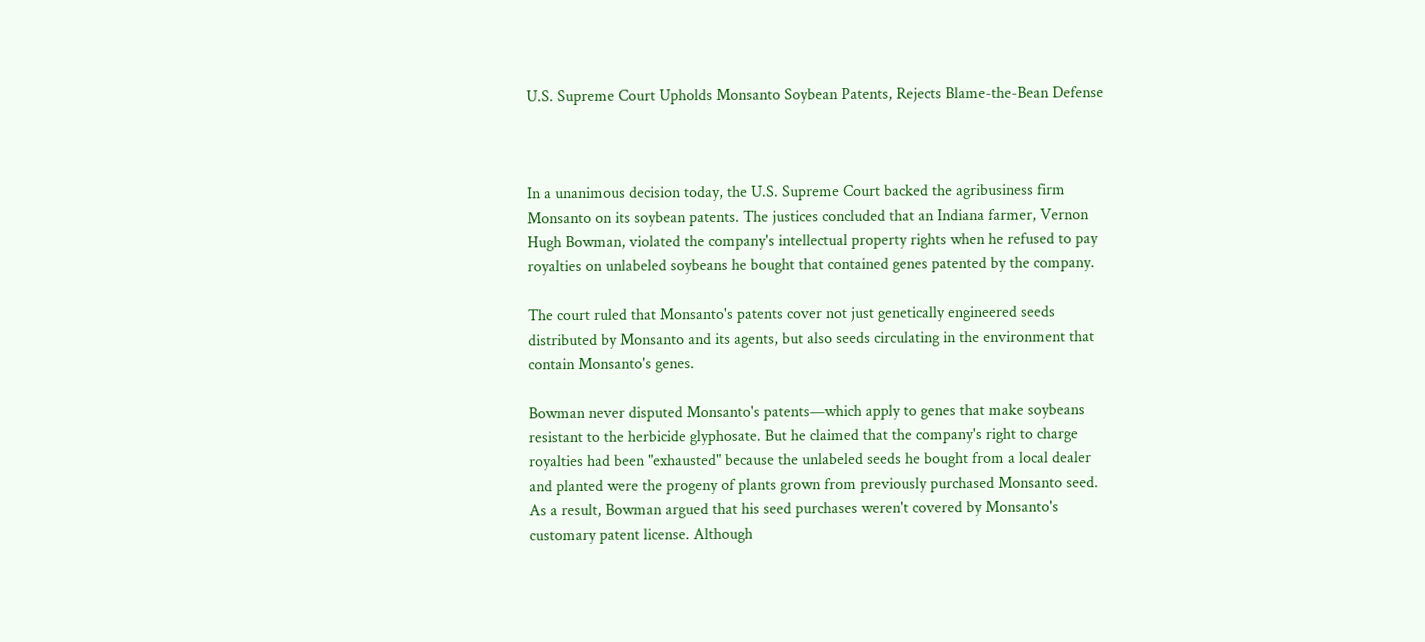U.S. Supreme Court Upholds Monsanto Soybean Patents, Rejects Blame-the-Bean Defense



In a unanimous decision today, the U.S. Supreme Court backed the agribusiness firm Monsanto on its soybean patents. The justices concluded that an Indiana farmer, Vernon Hugh Bowman, violated the company's intellectual property rights when he refused to pay royalties on unlabeled soybeans he bought that contained genes patented by the company.

The court ruled that Monsanto's patents cover not just genetically engineered seeds distributed by Monsanto and its agents, but also seeds circulating in the environment that contain Monsanto's genes.

Bowman never disputed Monsanto's patents—which apply to genes that make soybeans resistant to the herbicide glyphosate. But he claimed that the company's right to charge royalties had been "exhausted" because the unlabeled seeds he bought from a local dealer and planted were the progeny of plants grown from previously purchased Monsanto seed. As a result, Bowman argued that his seed purchases weren't covered by Monsanto's customary patent license. Although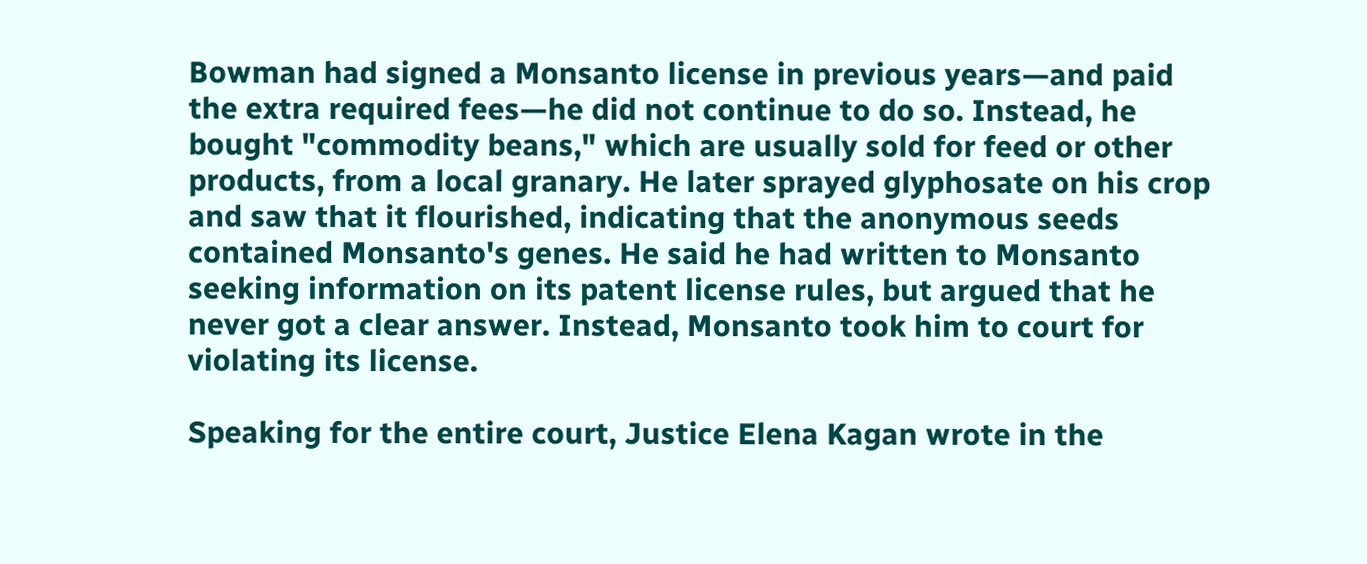Bowman had signed a Monsanto license in previous years—and paid the extra required fees—he did not continue to do so. Instead, he bought "commodity beans," which are usually sold for feed or other products, from a local granary. He later sprayed glyphosate on his crop and saw that it flourished, indicating that the anonymous seeds contained Monsanto's genes. He said he had written to Monsanto seeking information on its patent license rules, but argued that he never got a clear answer. Instead, Monsanto took him to court for violating its license.

Speaking for the entire court, Justice Elena Kagan wrote in the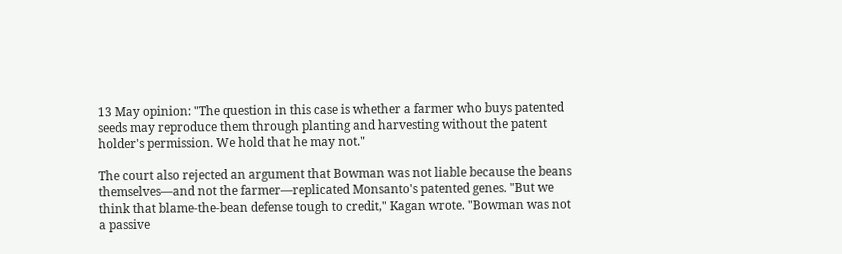13 May opinion: "The question in this case is whether a farmer who buys patented seeds may reproduce them through planting and harvesting without the patent holder's permission. We hold that he may not."

The court also rejected an argument that Bowman was not liable because the beans themselves—and not the farmer—replicated Monsanto's patented genes. "But we think that blame-the-bean defense tough to credit," Kagan wrote. "Bowman was not a passive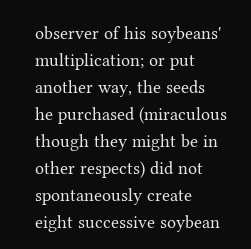observer of his soybeans' multiplication; or put another way, the seeds he purchased (miraculous though they might be in other respects) did not spontaneously create eight successive soybean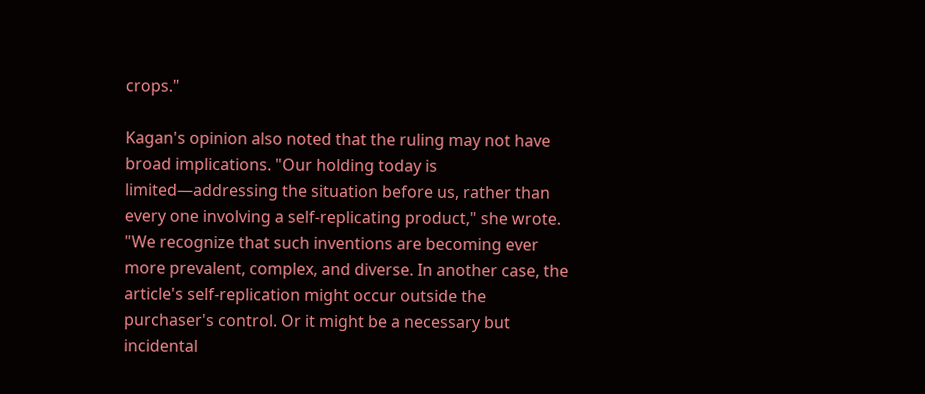crops."

Kagan's opinion also noted that the ruling may not have broad implications. "Our holding today is limited—addressing the situation before us, rather than every one involving a self-replicating product," she wrote. "We recognize that such inventions are becoming ever more prevalent, complex, and diverse. In another case, the article's self-replication might occur outside the purchaser's control. Or it might be a necessary but incidental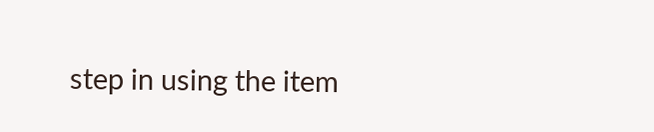step in using the item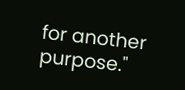for another purpose."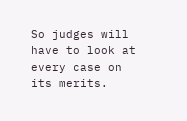So judges will have to look at every case on its merits.